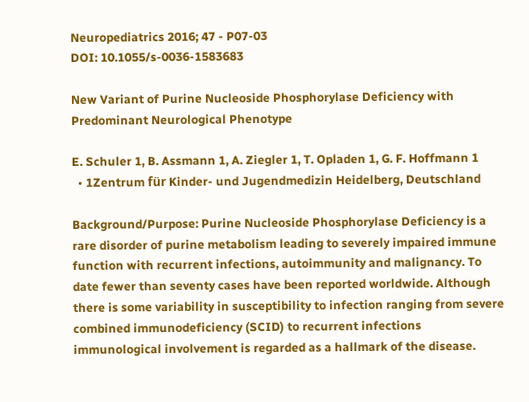Neuropediatrics 2016; 47 - P07-03
DOI: 10.1055/s-0036-1583683

New Variant of Purine Nucleoside Phosphorylase Deficiency with Predominant Neurological Phenotype

E. Schuler 1, B. Assmann 1, A. Ziegler 1, T. Opladen 1, G. F. Hoffmann 1
  • 1Zentrum für Kinder- und Jugendmedizin Heidelberg, Deutschland

Background/Purpose: Purine Nucleoside Phosphorylase Deficiency is a rare disorder of purine metabolism leading to severely impaired immune function with recurrent infections, autoimmunity and malignancy. To date fewer than seventy cases have been reported worldwide. Although there is some variability in susceptibility to infection ranging from severe combined immunodeficiency (SCID) to recurrent infections immunological involvement is regarded as a hallmark of the disease.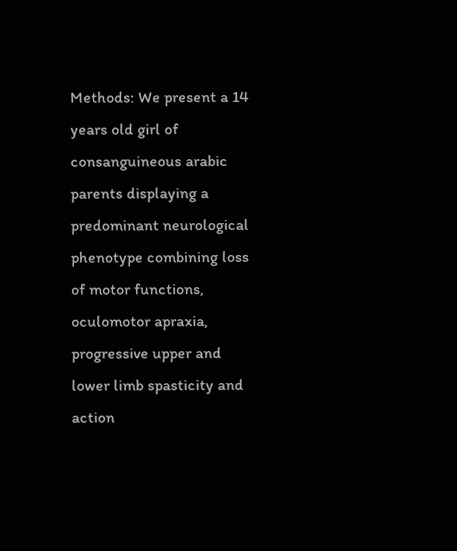Methods: We present a 14 years old girl of consanguineous arabic parents displaying a predominant neurological phenotype combining loss of motor functions, oculomotor apraxia, progressive upper and lower limb spasticity and action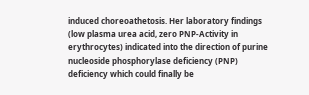induced choreoathetosis. Her laboratory findings (low plasma urea acid, zero PNP-Activity in erythrocytes) indicated into the direction of purine nucleoside phosphorylase deficiency (PNP) deficiency which could finally be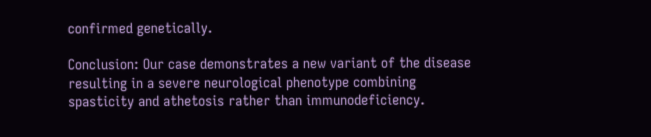confirmed genetically.

Conclusion: Our case demonstrates a new variant of the disease resulting in a severe neurological phenotype combining spasticity and athetosis rather than immunodeficiency.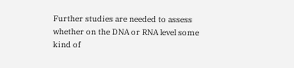Further studies are needed to assess whether on the DNA or RNA level some kind of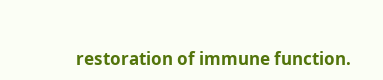restoration of immune function.